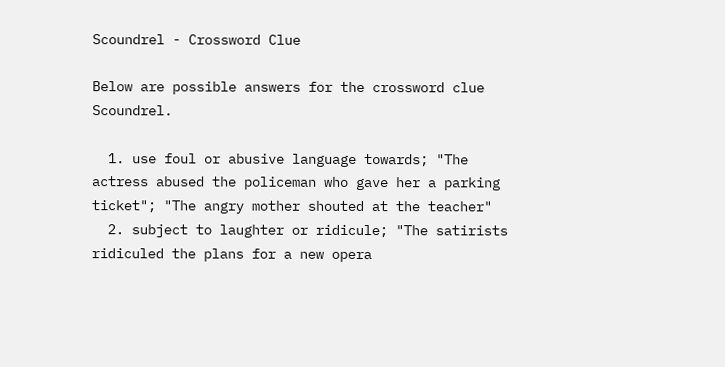Scoundrel - Crossword Clue

Below are possible answers for the crossword clue Scoundrel.

  1. use foul or abusive language towards; "The actress abused the policeman who gave her a parking ticket"; "The angry mother shouted at the teacher"
  2. subject to laughter or ridicule; "The satirists ridiculed the plans for a new opera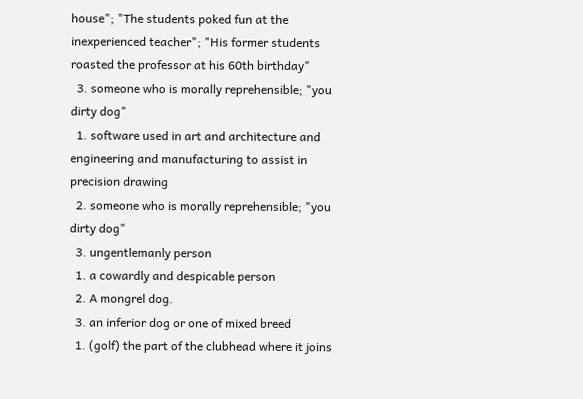house"; "The students poked fun at the inexperienced teacher"; "His former students roasted the professor at his 60th birthday"
  3. someone who is morally reprehensible; "you dirty dog"
  1. software used in art and architecture and engineering and manufacturing to assist in precision drawing
  2. someone who is morally reprehensible; "you dirty dog"
  3. ungentlemanly person
  1. a cowardly and despicable person
  2. A mongrel dog.
  3. an inferior dog or one of mixed breed
  1. (golf) the part of the clubhead where it joins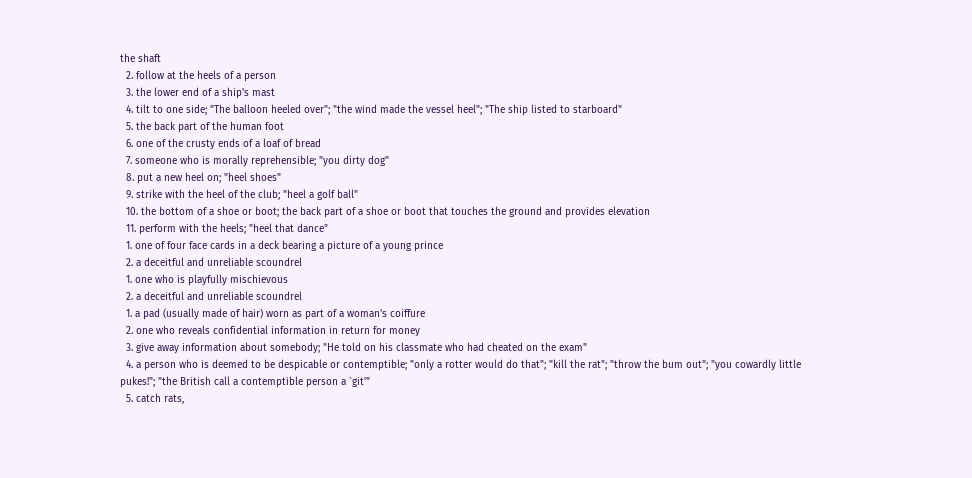the shaft
  2. follow at the heels of a person
  3. the lower end of a ship's mast
  4. tilt to one side; "The balloon heeled over"; "the wind made the vessel heel"; "The ship listed to starboard"
  5. the back part of the human foot
  6. one of the crusty ends of a loaf of bread
  7. someone who is morally reprehensible; "you dirty dog"
  8. put a new heel on; "heel shoes"
  9. strike with the heel of the club; "heel a golf ball"
  10. the bottom of a shoe or boot; the back part of a shoe or boot that touches the ground and provides elevation
  11. perform with the heels; "heel that dance"
  1. one of four face cards in a deck bearing a picture of a young prince
  2. a deceitful and unreliable scoundrel
  1. one who is playfully mischievous
  2. a deceitful and unreliable scoundrel
  1. a pad (usually made of hair) worn as part of a woman's coiffure
  2. one who reveals confidential information in return for money
  3. give away information about somebody; "He told on his classmate who had cheated on the exam"
  4. a person who is deemed to be despicable or contemptible; "only a rotter would do that"; "kill the rat"; "throw the bum out"; "you cowardly little pukes!"; "the British call a contemptible person a `git'"
  5. catch rats,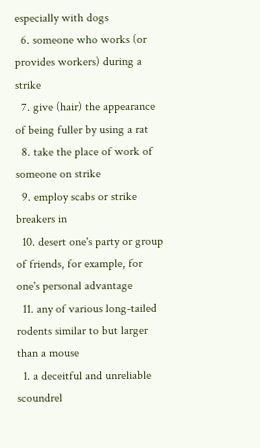especially with dogs
  6. someone who works (or provides workers) during a strike
  7. give (hair) the appearance of being fuller by using a rat
  8. take the place of work of someone on strike
  9. employ scabs or strike breakers in
  10. desert one's party or group of friends, for example, for one's personal advantage
  11. any of various long-tailed rodents similar to but larger than a mouse
  1. a deceitful and unreliable scoundrel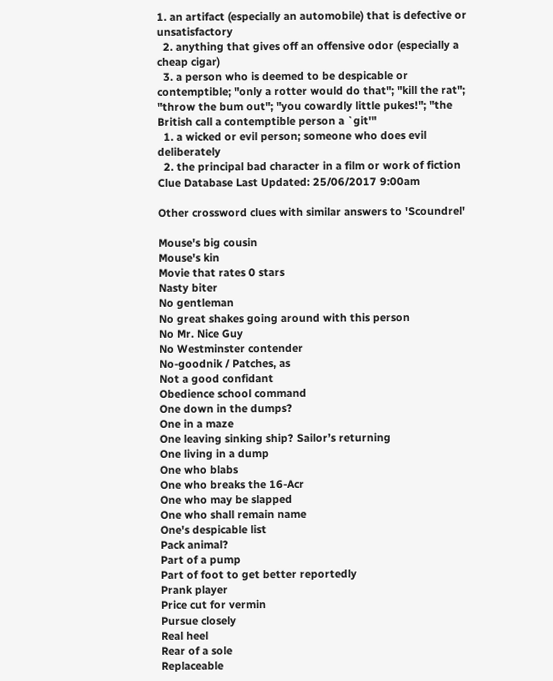1. an artifact (especially an automobile) that is defective or unsatisfactory
  2. anything that gives off an offensive odor (especially a cheap cigar)
  3. a person who is deemed to be despicable or contemptible; "only a rotter would do that"; "kill the rat"; "throw the bum out"; "you cowardly little pukes!"; "the British call a contemptible person a `git'"
  1. a wicked or evil person; someone who does evil deliberately
  2. the principal bad character in a film or work of fiction
Clue Database Last Updated: 25/06/2017 9:00am

Other crossword clues with similar answers to 'Scoundrel'

Mouse's big cousin
Mouse's kin
Movie that rates 0 stars
Nasty biter
No gentleman
No great shakes going around with this person
No Mr. Nice Guy
No Westminster contender
No-goodnik / Patches, as
Not a good confidant
Obedience school command
One down in the dumps?
One in a maze
One leaving sinking ship? Sailor’s returning
One living in a dump
One who blabs
One who breaks the 16-Acr
One who may be slapped
One who shall remain name
One's despicable list
Pack animal?
Part of a pump
Part of foot to get better reportedly
Prank player
Price cut for vermin
Pursue closely
Real heel
Rear of a sole
Replaceable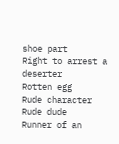shoe part
Right to arrest a deserter
Rotten egg
Rude character
Rude dude
Runner of an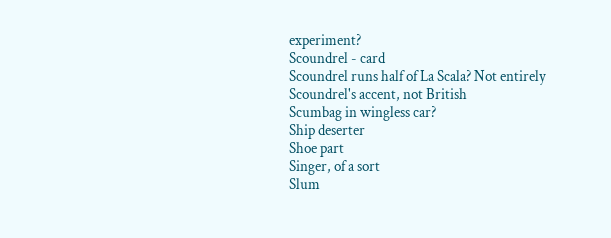experiment?
Scoundrel - card
Scoundrel runs half of La Scala? Not entirely
Scoundrel's accent, not British
Scumbag in wingless car?
Ship deserter
Shoe part
Singer, of a sort
Slum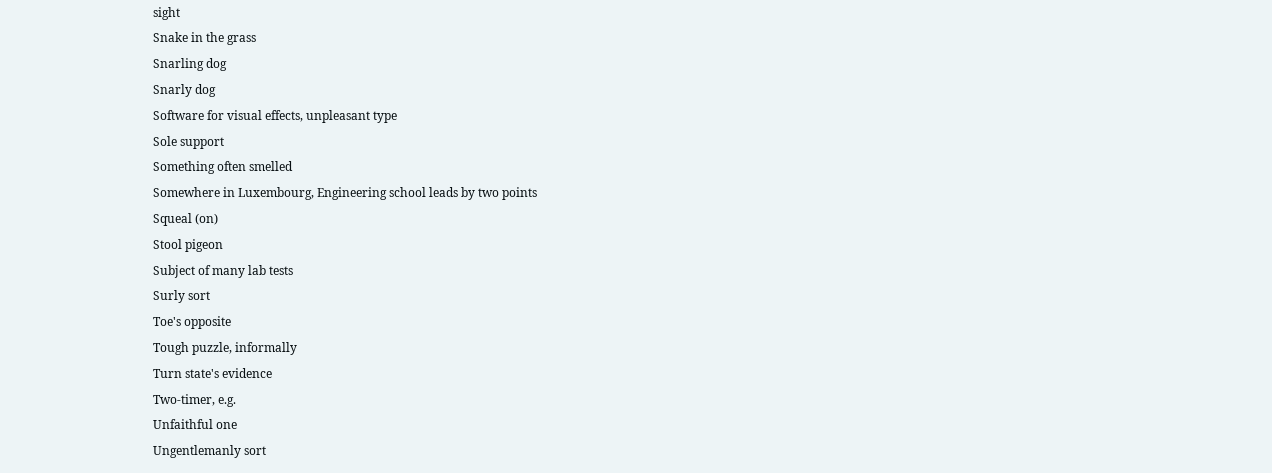sight
Snake in the grass
Snarling dog
Snarly dog
Software for visual effects, unpleasant type
Sole support
Something often smelled
Somewhere in Luxembourg, Engineering school leads by two points
Squeal (on)
Stool pigeon
Subject of many lab tests
Surly sort
Toe's opposite
Tough puzzle, informally
Turn state's evidence
Two-timer, e.g.
Unfaithful one
Ungentlemanly sort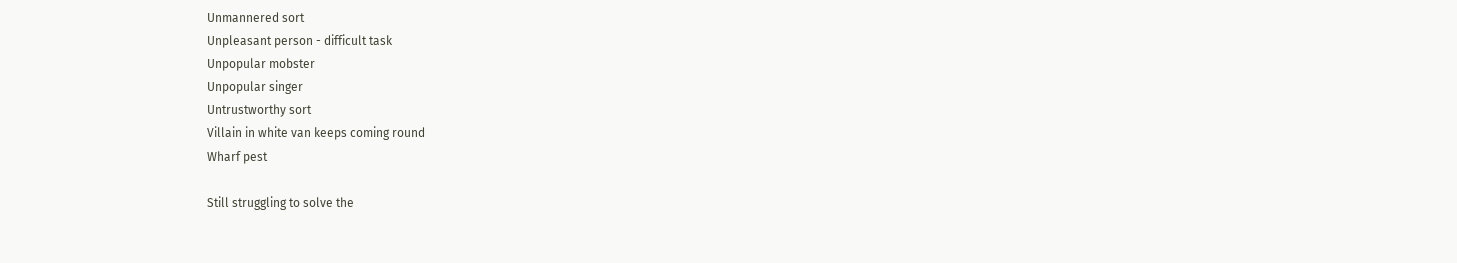Unmannered sort
Unpleasant person - difficult task
Unpopular mobster
Unpopular singer
Untrustworthy sort
Villain in white van keeps coming round
Wharf pest

Still struggling to solve the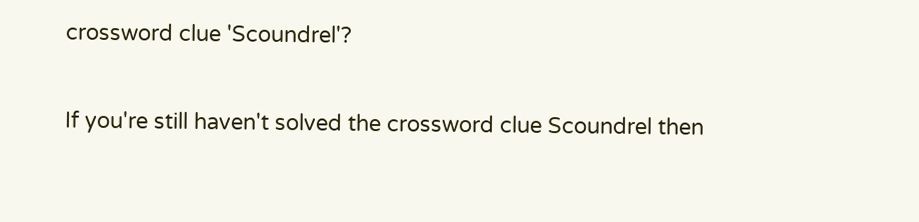crossword clue 'Scoundrel'?

If you're still haven't solved the crossword clue Scoundrel then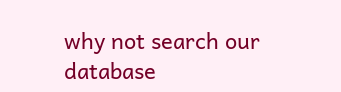why not search our database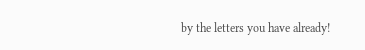by the letters you have already!